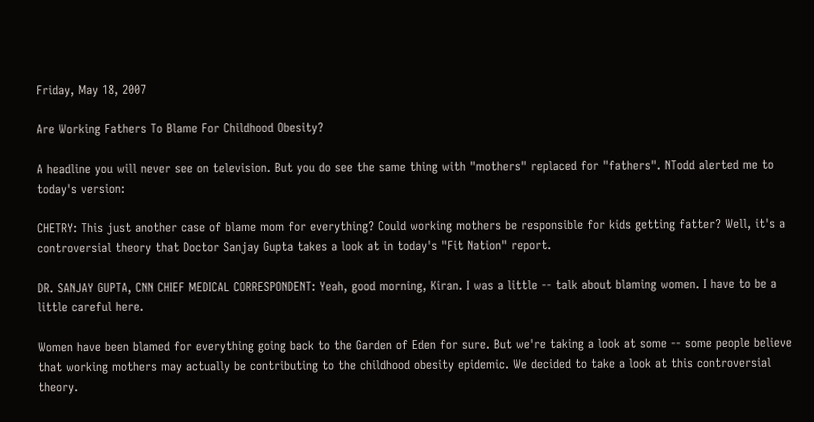Friday, May 18, 2007

Are Working Fathers To Blame For Childhood Obesity?

A headline you will never see on television. But you do see the same thing with "mothers" replaced for "fathers". NTodd alerted me to today's version:

CHETRY: This just another case of blame mom for everything? Could working mothers be responsible for kids getting fatter? Well, it's a controversial theory that Doctor Sanjay Gupta takes a look at in today's "Fit Nation" report.

DR. SANJAY GUPTA, CNN CHIEF MEDICAL CORRESPONDENT: Yeah, good morning, Kiran. I was a little -- talk about blaming women. I have to be a little careful here.

Women have been blamed for everything going back to the Garden of Eden for sure. But we're taking a look at some -- some people believe that working mothers may actually be contributing to the childhood obesity epidemic. We decided to take a look at this controversial theory.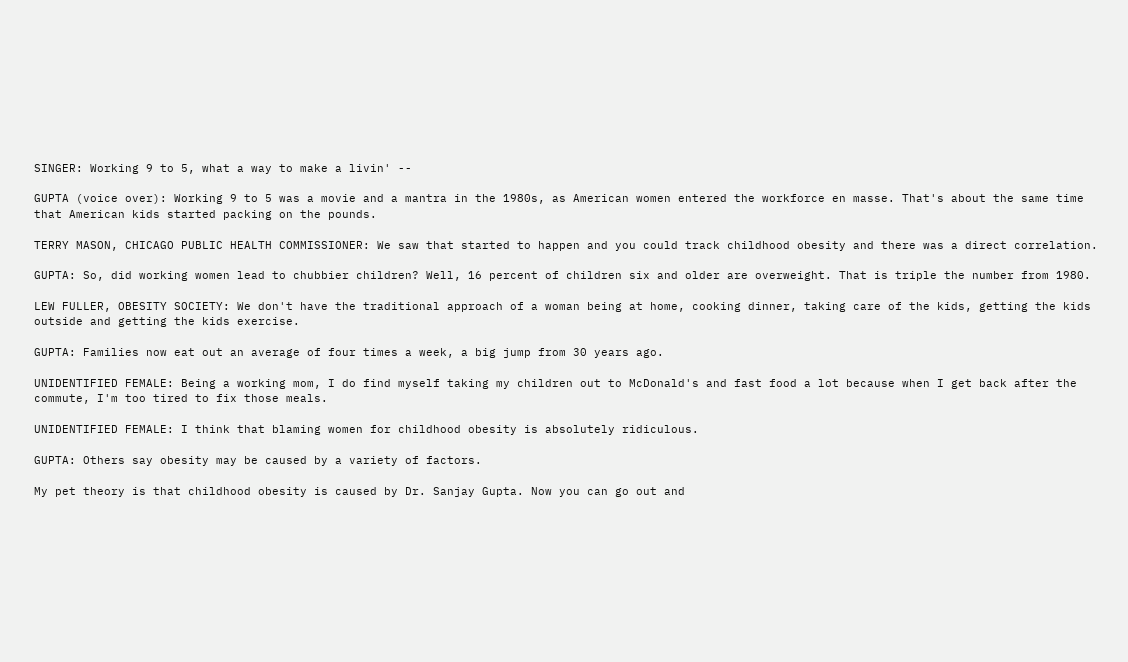SINGER: Working 9 to 5, what a way to make a livin' --

GUPTA (voice over): Working 9 to 5 was a movie and a mantra in the 1980s, as American women entered the workforce en masse. That's about the same time that American kids started packing on the pounds.

TERRY MASON, CHICAGO PUBLIC HEALTH COMMISSIONER: We saw that started to happen and you could track childhood obesity and there was a direct correlation.

GUPTA: So, did working women lead to chubbier children? Well, 16 percent of children six and older are overweight. That is triple the number from 1980.

LEW FULLER, OBESITY SOCIETY: We don't have the traditional approach of a woman being at home, cooking dinner, taking care of the kids, getting the kids outside and getting the kids exercise.

GUPTA: Families now eat out an average of four times a week, a big jump from 30 years ago.

UNIDENTIFIED FEMALE: Being a working mom, I do find myself taking my children out to McDonald's and fast food a lot because when I get back after the commute, I'm too tired to fix those meals.

UNIDENTIFIED FEMALE: I think that blaming women for childhood obesity is absolutely ridiculous.

GUPTA: Others say obesity may be caused by a variety of factors.

My pet theory is that childhood obesity is caused by Dr. Sanjay Gupta. Now you can go out and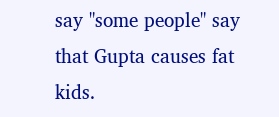say "some people" say that Gupta causes fat kids.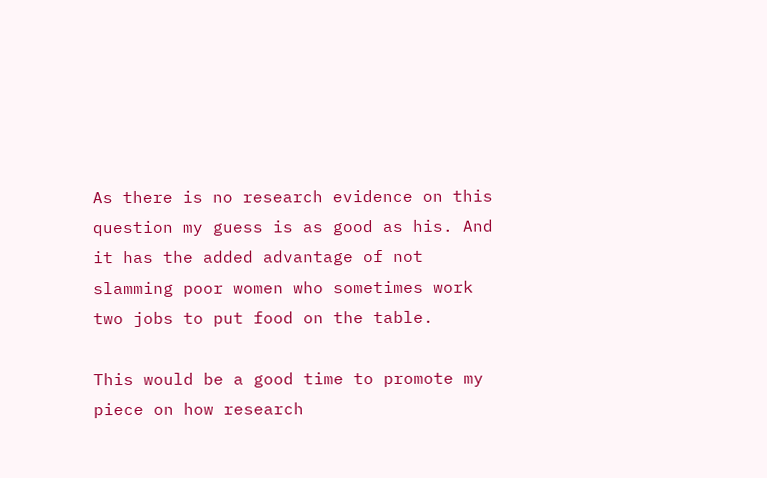As there is no research evidence on this question my guess is as good as his. And it has the added advantage of not slamming poor women who sometimes work two jobs to put food on the table.

This would be a good time to promote my piece on how research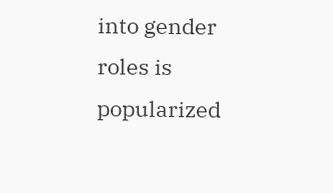into gender roles is popularized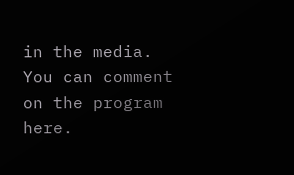in the media.
You can comment on the program here.